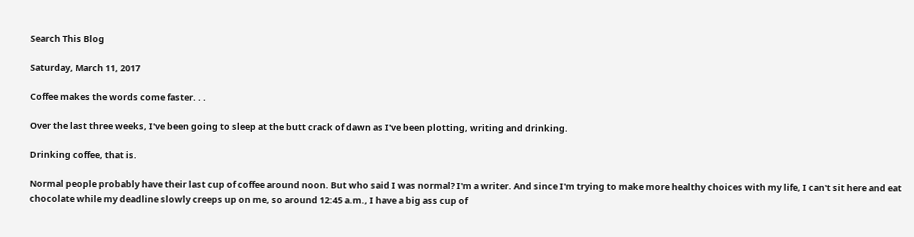Search This Blog

Saturday, March 11, 2017

Coffee makes the words come faster. . .

Over the last three weeks, I've been going to sleep at the butt crack of dawn as I've been plotting, writing and drinking.

Drinking coffee, that is.

Normal people probably have their last cup of coffee around noon. But who said I was normal? I'm a writer. And since I'm trying to make more healthy choices with my life, I can't sit here and eat chocolate while my deadline slowly creeps up on me, so around 12:45 a.m., I have a big ass cup of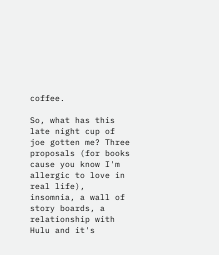coffee.

So, what has this late night cup of joe gotten me? Three proposals (for books cause you know I'm allergic to love in real life), insomnia, a wall of story boards, a relationship with Hulu and it's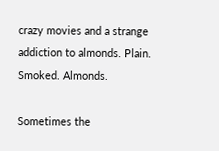crazy movies and a strange addiction to almonds. Plain. Smoked. Almonds.

Sometimes the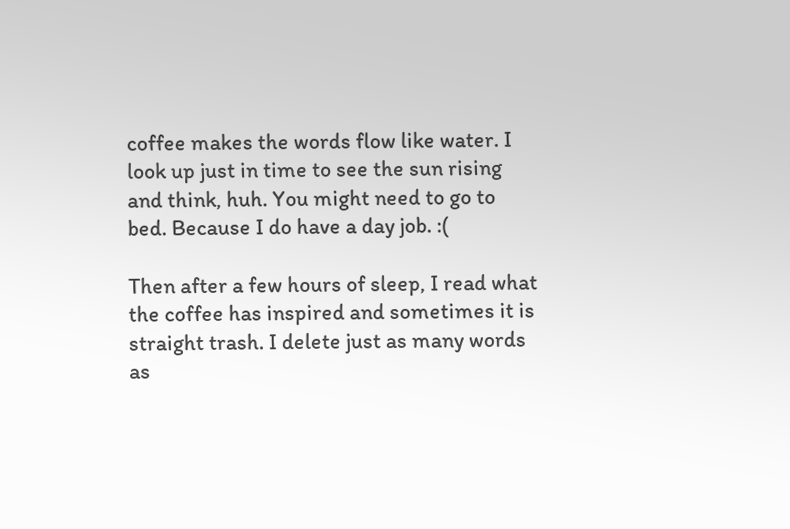coffee makes the words flow like water. I look up just in time to see the sun rising and think, huh. You might need to go to bed. Because I do have a day job. :(

Then after a few hours of sleep, I read what the coffee has inspired and sometimes it is straight trash. I delete just as many words as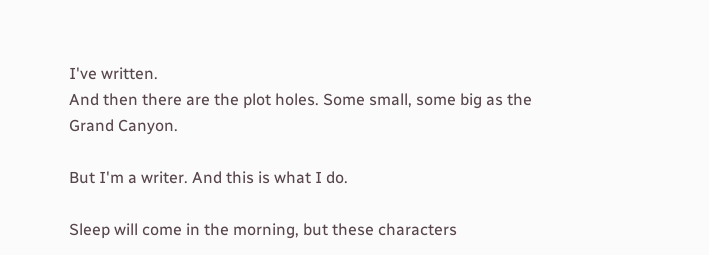I've written.
And then there are the plot holes. Some small, some big as the Grand Canyon.

But I'm a writer. And this is what I do.

Sleep will come in the morning, but these characters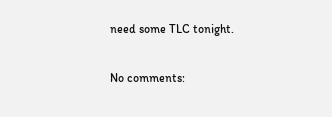need some TLC tonight.

No comments: